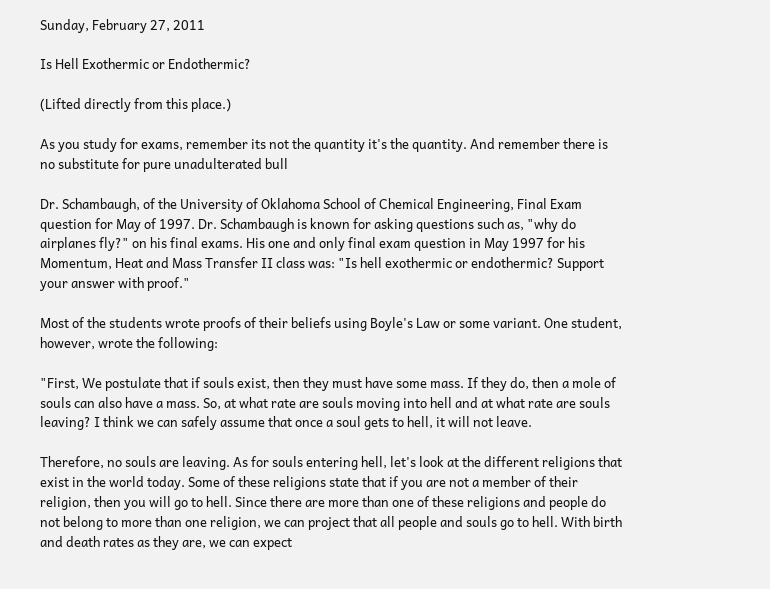Sunday, February 27, 2011

Is Hell Exothermic or Endothermic?

(Lifted directly from this place.)

As you study for exams, remember its not the quantity it's the quantity. And remember there is no substitute for pure unadulterated bull

Dr. Schambaugh, of the University of Oklahoma School of Chemical Engineering, Final Exam question for May of 1997. Dr. Schambaugh is known for asking questions such as, "why do airplanes fly?" on his final exams. His one and only final exam question in May 1997 for his Momentum, Heat and Mass Transfer II class was: "Is hell exothermic or endothermic? Support your answer with proof."

Most of the students wrote proofs of their beliefs using Boyle's Law or some variant. One student, however, wrote the following:

"First, We postulate that if souls exist, then they must have some mass. If they do, then a mole of souls can also have a mass. So, at what rate are souls moving into hell and at what rate are souls leaving? I think we can safely assume that once a soul gets to hell, it will not leave.

Therefore, no souls are leaving. As for souls entering hell, let's look at the different religions that exist in the world today. Some of these religions state that if you are not a member of their religion, then you will go to hell. Since there are more than one of these religions and people do not belong to more than one religion, we can project that all people and souls go to hell. With birth and death rates as they are, we can expect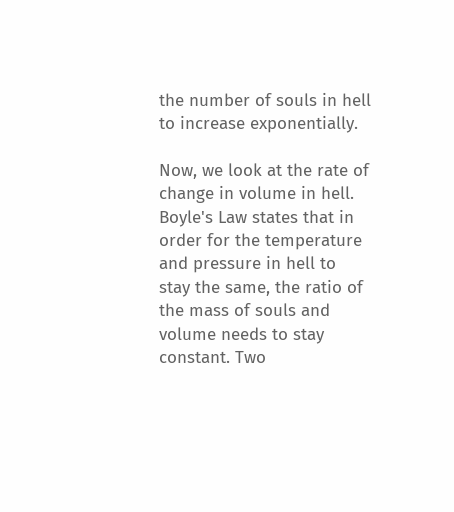the number of souls in hell to increase exponentially.

Now, we look at the rate of change in volume in hell. Boyle's Law states that in order for the temperature and pressure in hell to stay the same, the ratio of the mass of souls and volume needs to stay constant. Two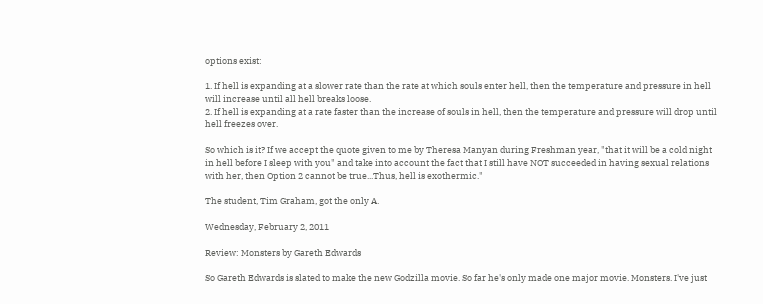options exist:

1. If hell is expanding at a slower rate than the rate at which souls enter hell, then the temperature and pressure in hell will increase until all hell breaks loose.
2. If hell is expanding at a rate faster than the increase of souls in hell, then the temperature and pressure will drop until hell freezes over.

So which is it? If we accept the quote given to me by Theresa Manyan during Freshman year, "that it will be a cold night in hell before I sleep with you" and take into account the fact that I still have NOT succeeded in having sexual relations with her, then Option 2 cannot be true...Thus, hell is exothermic."

The student, Tim Graham, got the only A.

Wednesday, February 2, 2011

Review: Monsters by Gareth Edwards

So Gareth Edwards is slated to make the new Godzilla movie. So far he's only made one major movie. Monsters. I've just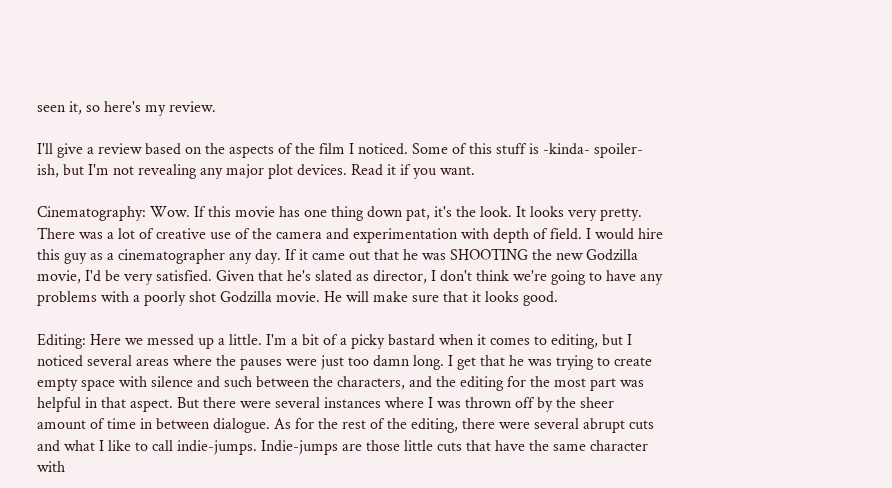seen it, so here's my review.

I'll give a review based on the aspects of the film I noticed. Some of this stuff is -kinda- spoiler-ish, but I'm not revealing any major plot devices. Read it if you want.

Cinematography: Wow. If this movie has one thing down pat, it's the look. It looks very pretty. There was a lot of creative use of the camera and experimentation with depth of field. I would hire this guy as a cinematographer any day. If it came out that he was SHOOTING the new Godzilla movie, I'd be very satisfied. Given that he's slated as director, I don't think we're going to have any problems with a poorly shot Godzilla movie. He will make sure that it looks good.

Editing: Here we messed up a little. I'm a bit of a picky bastard when it comes to editing, but I noticed several areas where the pauses were just too damn long. I get that he was trying to create empty space with silence and such between the characters, and the editing for the most part was helpful in that aspect. But there were several instances where I was thrown off by the sheer amount of time in between dialogue. As for the rest of the editing, there were several abrupt cuts and what I like to call indie-jumps. Indie-jumps are those little cuts that have the same character with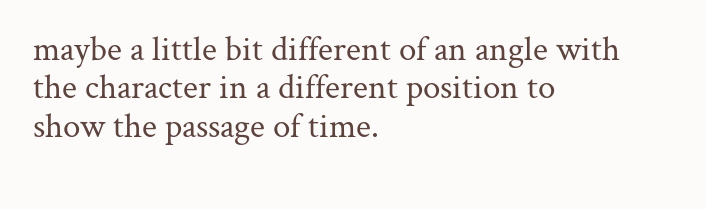maybe a little bit different of an angle with the character in a different position to show the passage of time.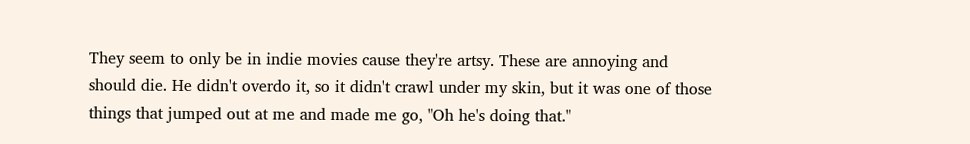They seem to only be in indie movies cause they're artsy. These are annoying and should die. He didn't overdo it, so it didn't crawl under my skin, but it was one of those things that jumped out at me and made me go, "Oh he's doing that."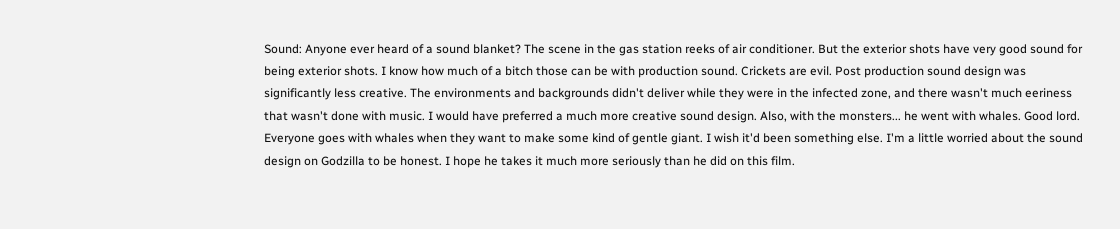Sound: Anyone ever heard of a sound blanket? The scene in the gas station reeks of air conditioner. But the exterior shots have very good sound for being exterior shots. I know how much of a bitch those can be with production sound. Crickets are evil. Post production sound design was significantly less creative. The environments and backgrounds didn't deliver while they were in the infected zone, and there wasn't much eeriness that wasn't done with music. I would have preferred a much more creative sound design. Also, with the monsters... he went with whales. Good lord. Everyone goes with whales when they want to make some kind of gentle giant. I wish it'd been something else. I'm a little worried about the sound design on Godzilla to be honest. I hope he takes it much more seriously than he did on this film.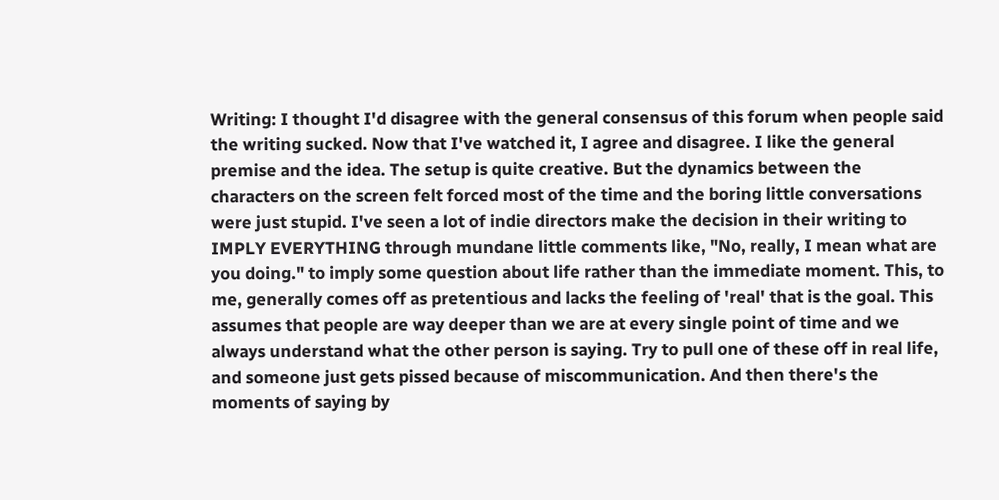Writing: I thought I'd disagree with the general consensus of this forum when people said the writing sucked. Now that I've watched it, I agree and disagree. I like the general premise and the idea. The setup is quite creative. But the dynamics between the characters on the screen felt forced most of the time and the boring little conversations were just stupid. I've seen a lot of indie directors make the decision in their writing to IMPLY EVERYTHING through mundane little comments like, "No, really, I mean what are you doing." to imply some question about life rather than the immediate moment. This, to me, generally comes off as pretentious and lacks the feeling of 'real' that is the goal. This assumes that people are way deeper than we are at every single point of time and we always understand what the other person is saying. Try to pull one of these off in real life, and someone just gets pissed because of miscommunication. And then there's the moments of saying by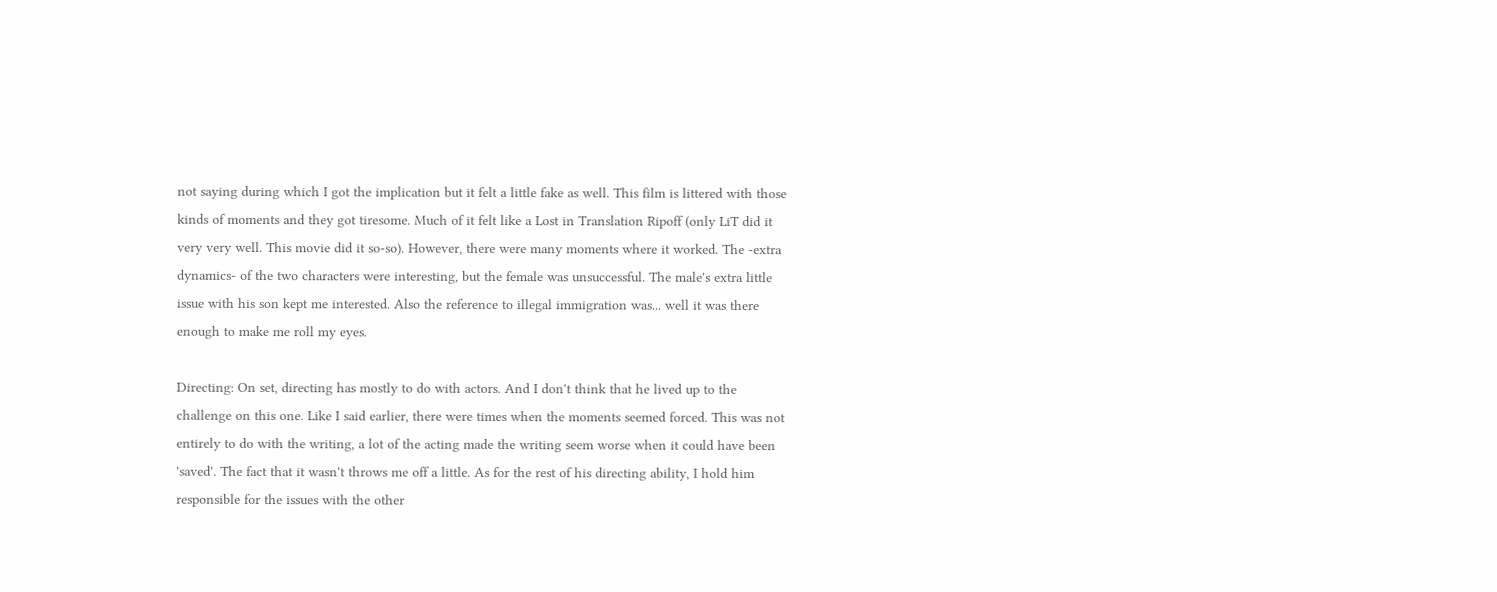not saying during which I got the implication but it felt a little fake as well. This film is littered with those kinds of moments and they got tiresome. Much of it felt like a Lost in Translation Ripoff (only LiT did it very very well. This movie did it so-so). However, there were many moments where it worked. The -extra dynamics- of the two characters were interesting, but the female was unsuccessful. The male's extra little issue with his son kept me interested. Also the reference to illegal immigration was... well it was there enough to make me roll my eyes.

Directing: On set, directing has mostly to do with actors. And I don't think that he lived up to the challenge on this one. Like I said earlier, there were times when the moments seemed forced. This was not entirely to do with the writing, a lot of the acting made the writing seem worse when it could have been 'saved'. The fact that it wasn't throws me off a little. As for the rest of his directing ability, I hold him responsible for the issues with the other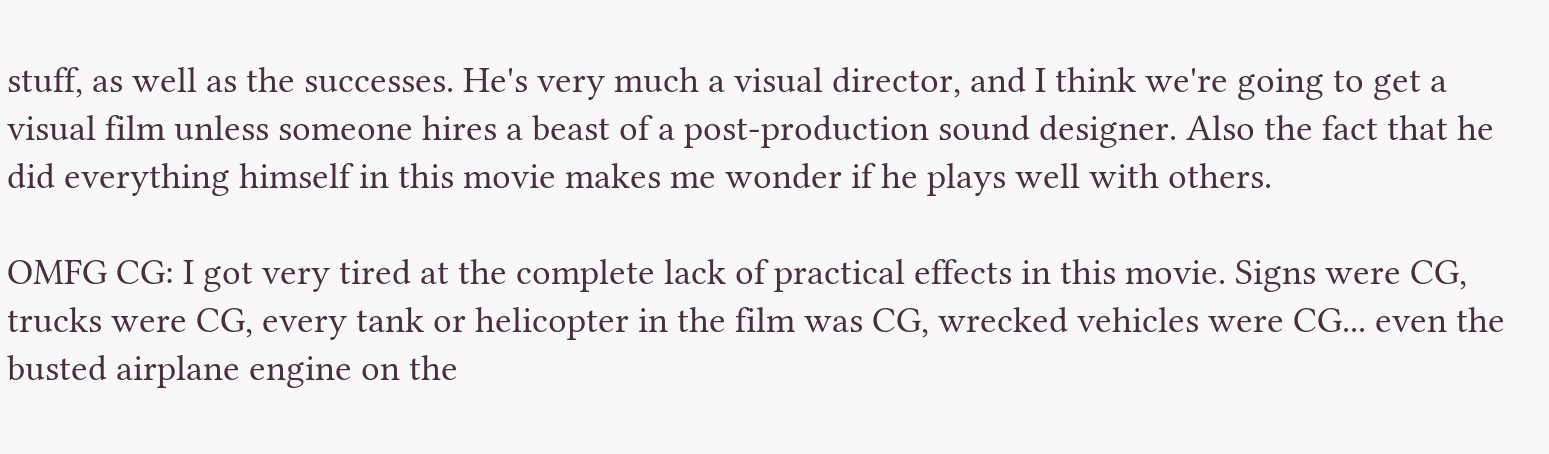stuff, as well as the successes. He's very much a visual director, and I think we're going to get a visual film unless someone hires a beast of a post-production sound designer. Also the fact that he did everything himself in this movie makes me wonder if he plays well with others.

OMFG CG: I got very tired at the complete lack of practical effects in this movie. Signs were CG, trucks were CG, every tank or helicopter in the film was CG, wrecked vehicles were CG... even the busted airplane engine on the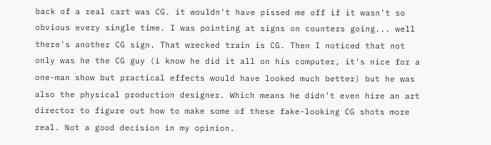back of a real cart was CG. it wouldn't have pissed me off if it wasn't so obvious every single time. I was pointing at signs on counters going... well there's another CG sign. That wrecked train is CG. Then I noticed that not only was he the CG guy (i know he did it all on his computer, it's nice for a one-man show but practical effects would have looked much better) but he was also the physical production designer. Which means he didn't even hire an art director to figure out how to make some of these fake-looking CG shots more real. Not a good decision in my opinion.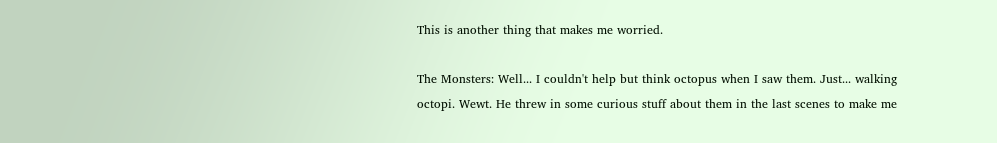This is another thing that makes me worried.

The Monsters: Well... I couldn't help but think octopus when I saw them. Just... walking octopi. Wewt. He threw in some curious stuff about them in the last scenes to make me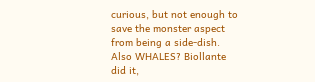curious, but not enough to save the monster aspect from being a side-dish. Also WHALES? Biollante did it,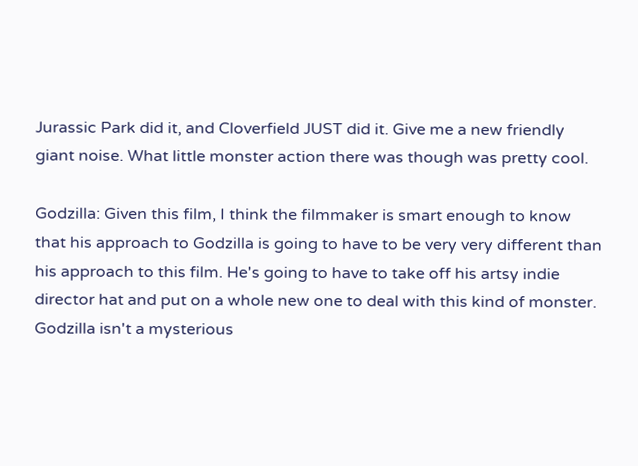Jurassic Park did it, and Cloverfield JUST did it. Give me a new friendly giant noise. What little monster action there was though was pretty cool.

Godzilla: Given this film, I think the filmmaker is smart enough to know that his approach to Godzilla is going to have to be very very different than his approach to this film. He's going to have to take off his artsy indie director hat and put on a whole new one to deal with this kind of monster. Godzilla isn't a mysterious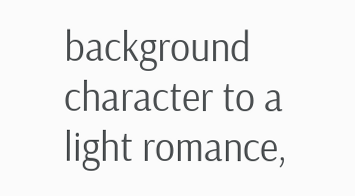background character to a light romance,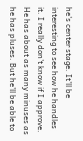he's center stage. It'll be interesting to see how he handles it. I really don't know if I approve. He has about as many minuses as he has pluses. But he'll be able to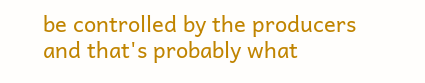be controlled by the producers and that's probably what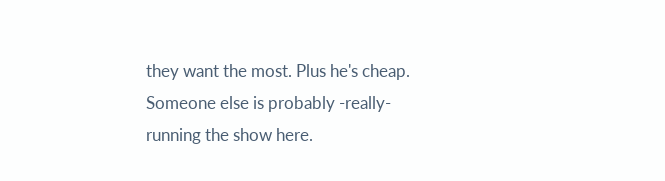they want the most. Plus he's cheap. Someone else is probably -really- running the show here.